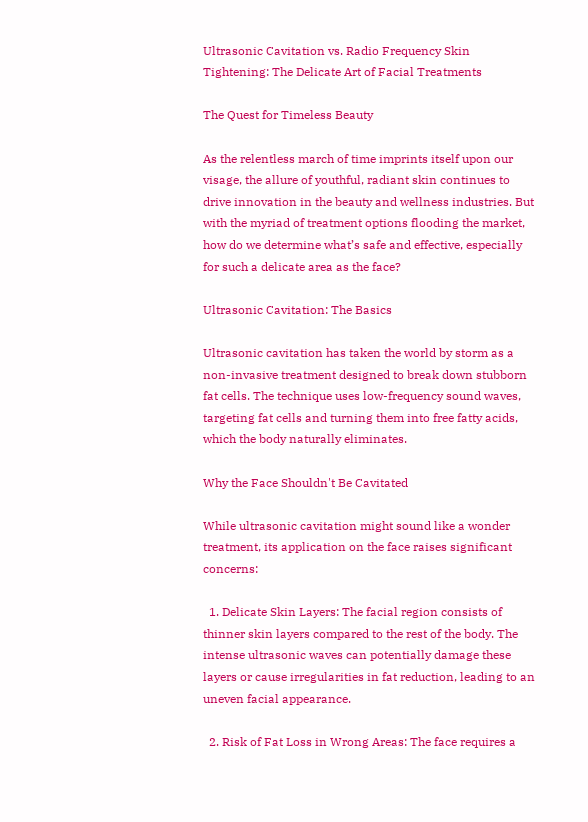Ultrasonic Cavitation vs. Radio Frequency Skin Tightening: The Delicate Art of Facial Treatments

The Quest for Timeless Beauty

As the relentless march of time imprints itself upon our visage, the allure of youthful, radiant skin continues to drive innovation in the beauty and wellness industries. But with the myriad of treatment options flooding the market, how do we determine what’s safe and effective, especially for such a delicate area as the face?

Ultrasonic Cavitation: The Basics

Ultrasonic cavitation has taken the world by storm as a non-invasive treatment designed to break down stubborn fat cells. The technique uses low-frequency sound waves, targeting fat cells and turning them into free fatty acids, which the body naturally eliminates.

Why the Face Shouldn't Be Cavitated

While ultrasonic cavitation might sound like a wonder treatment, its application on the face raises significant concerns:

  1. Delicate Skin Layers: The facial region consists of thinner skin layers compared to the rest of the body. The intense ultrasonic waves can potentially damage these layers or cause irregularities in fat reduction, leading to an uneven facial appearance.

  2. Risk of Fat Loss in Wrong Areas: The face requires a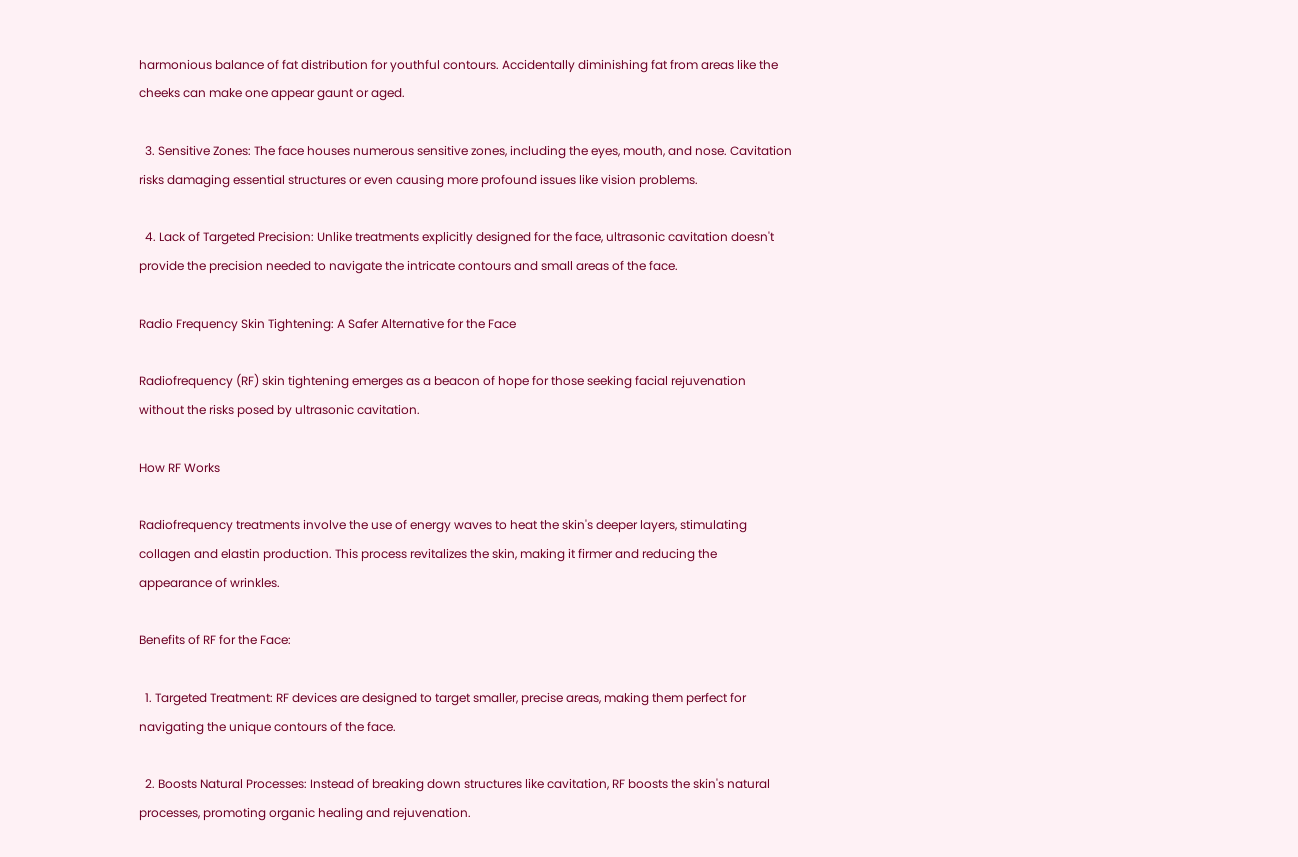harmonious balance of fat distribution for youthful contours. Accidentally diminishing fat from areas like the cheeks can make one appear gaunt or aged.

  3. Sensitive Zones: The face houses numerous sensitive zones, including the eyes, mouth, and nose. Cavitation risks damaging essential structures or even causing more profound issues like vision problems.

  4. Lack of Targeted Precision: Unlike treatments explicitly designed for the face, ultrasonic cavitation doesn't provide the precision needed to navigate the intricate contours and small areas of the face.

Radio Frequency Skin Tightening: A Safer Alternative for the Face

Radiofrequency (RF) skin tightening emerges as a beacon of hope for those seeking facial rejuvenation without the risks posed by ultrasonic cavitation.

How RF Works

Radiofrequency treatments involve the use of energy waves to heat the skin's deeper layers, stimulating collagen and elastin production. This process revitalizes the skin, making it firmer and reducing the appearance of wrinkles.

Benefits of RF for the Face:

  1. Targeted Treatment: RF devices are designed to target smaller, precise areas, making them perfect for navigating the unique contours of the face.

  2. Boosts Natural Processes: Instead of breaking down structures like cavitation, RF boosts the skin's natural processes, promoting organic healing and rejuvenation.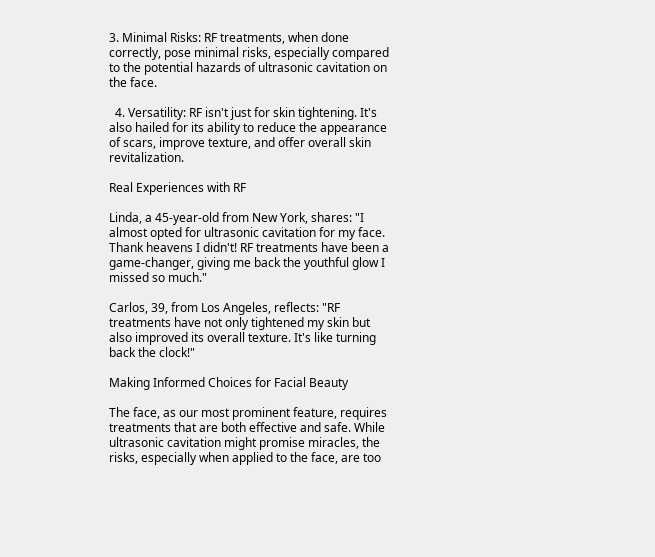3. Minimal Risks: RF treatments, when done correctly, pose minimal risks, especially compared to the potential hazards of ultrasonic cavitation on the face.

  4. Versatility: RF isn't just for skin tightening. It's also hailed for its ability to reduce the appearance of scars, improve texture, and offer overall skin revitalization.

Real Experiences with RF

Linda, a 45-year-old from New York, shares: "I almost opted for ultrasonic cavitation for my face. Thank heavens I didn't! RF treatments have been a game-changer, giving me back the youthful glow I missed so much."

Carlos, 39, from Los Angeles, reflects: "RF treatments have not only tightened my skin but also improved its overall texture. It's like turning back the clock!"

Making Informed Choices for Facial Beauty

The face, as our most prominent feature, requires treatments that are both effective and safe. While ultrasonic cavitation might promise miracles, the risks, especially when applied to the face, are too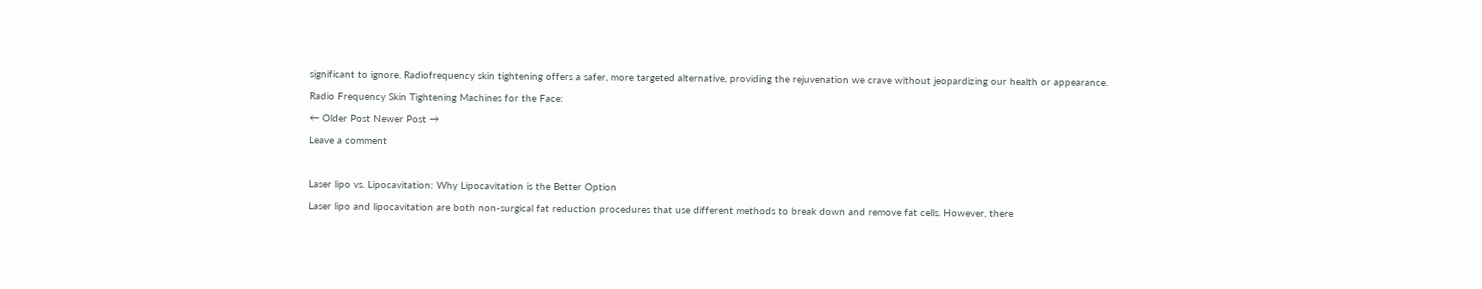significant to ignore. Radiofrequency skin tightening offers a safer, more targeted alternative, providing the rejuvenation we crave without jeopardizing our health or appearance.

Radio Frequency Skin Tightening Machines for the Face:

← Older Post Newer Post →

Leave a comment



Laser lipo vs. Lipocavitation: Why Lipocavitation is the Better Option

Laser lipo and lipocavitation are both non-surgical fat reduction procedures that use different methods to break down and remove fat cells. However, there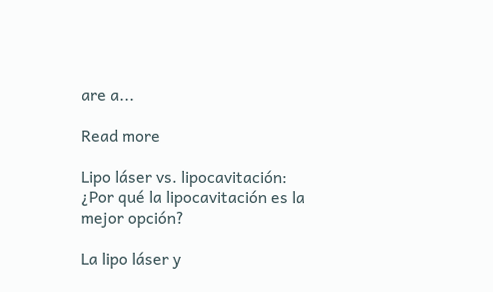are a...

Read more

Lipo láser vs. lipocavitación: ¿Por qué la lipocavitación es la mejor opción?

La lipo láser y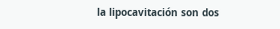la lipocavitación son dos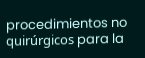procedimientos no quirúrgicos para la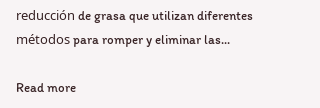reducción de grasa que utilizan diferentes métodos para romper y eliminar las...

Read more